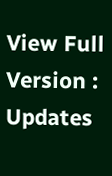View Full Version : Updates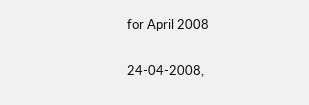for April 2008

24-04-2008,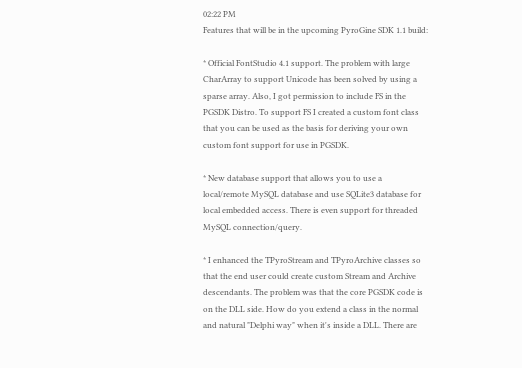02:22 PM
Features that will be in the upcoming PyroGine SDK 1.1 build:

* Official FontStudio 4.1 support. The problem with large CharArray to support Unicode has been solved by using a sparse array. Also, I got permission to include FS in the PGSDK Distro. To support FS I created a custom font class that you can be used as the basis for deriving your own custom font support for use in PGSDK.

* New database support that allows you to use a local/remote MySQL database and use SQLite3 database for local embedded access. There is even support for threaded MySQL connection/query.

* I enhanced the TPyroStream and TPyroArchive classes so that the end user could create custom Stream and Archive descendants. The problem was that the core PGSDK code is on the DLL side. How do you extend a class in the normal and natural "Delphi way" when it's inside a DLL. There are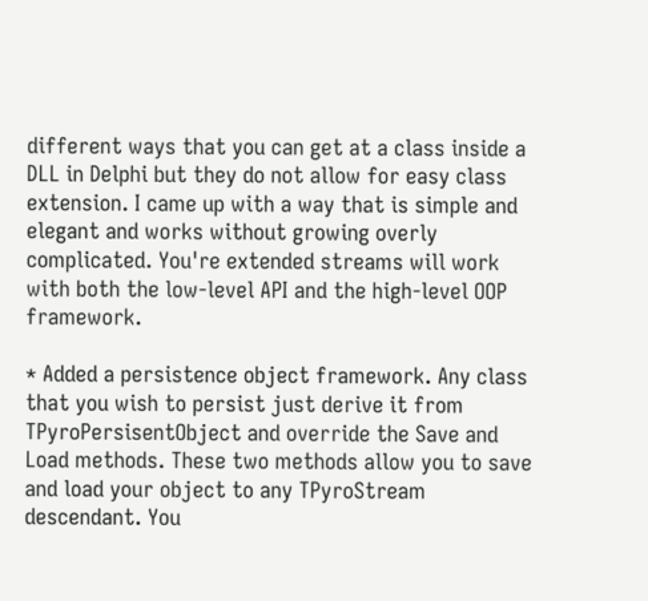different ways that you can get at a class inside a DLL in Delphi but they do not allow for easy class extension. I came up with a way that is simple and elegant and works without growing overly complicated. You're extended streams will work with both the low-level API and the high-level OOP framework.

* Added a persistence object framework. Any class that you wish to persist just derive it from TPyroPersisentObject and override the Save and Load methods. These two methods allow you to save and load your object to any TPyroStream descendant. You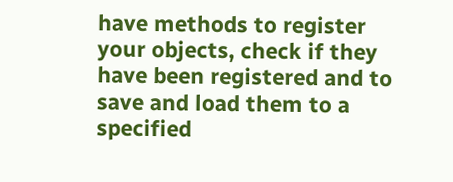have methods to register your objects, check if they have been registered and to save and load them to a specified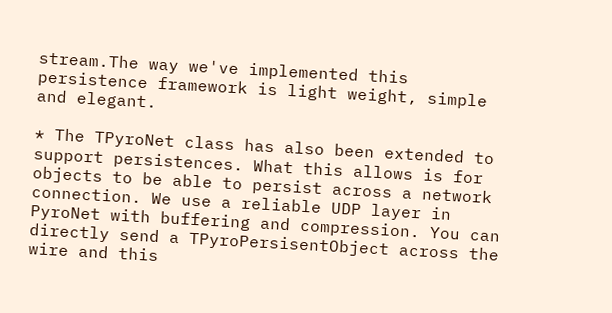stream.The way we've implemented this persistence framework is light weight, simple and elegant.

* The TPyroNet class has also been extended to support persistences. What this allows is for objects to be able to persist across a network connection. We use a reliable UDP layer in PyroNet with buffering and compression. You can directly send a TPyroPersisentObject across the wire and this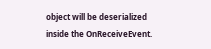object will be deserialized inside the OnReceiveEvent.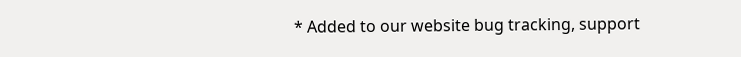* Added to our website bug tracking, support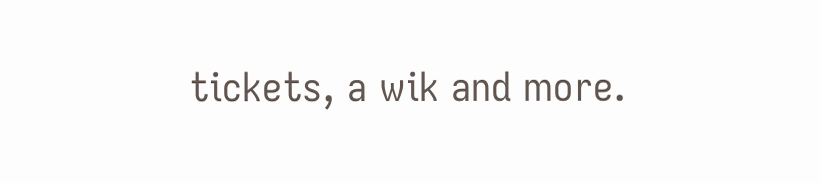tickets, a wik and more.